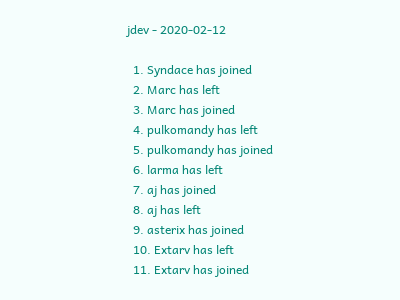jdev - 2020-02-12

  1. Syndace has joined
  2. Marc has left
  3. Marc has joined
  4. pulkomandy has left
  5. pulkomandy has joined
  6. larma has left
  7. aj has joined
  8. aj has left
  9. asterix has joined
  10. Extarv has left
  11. Extarv has joined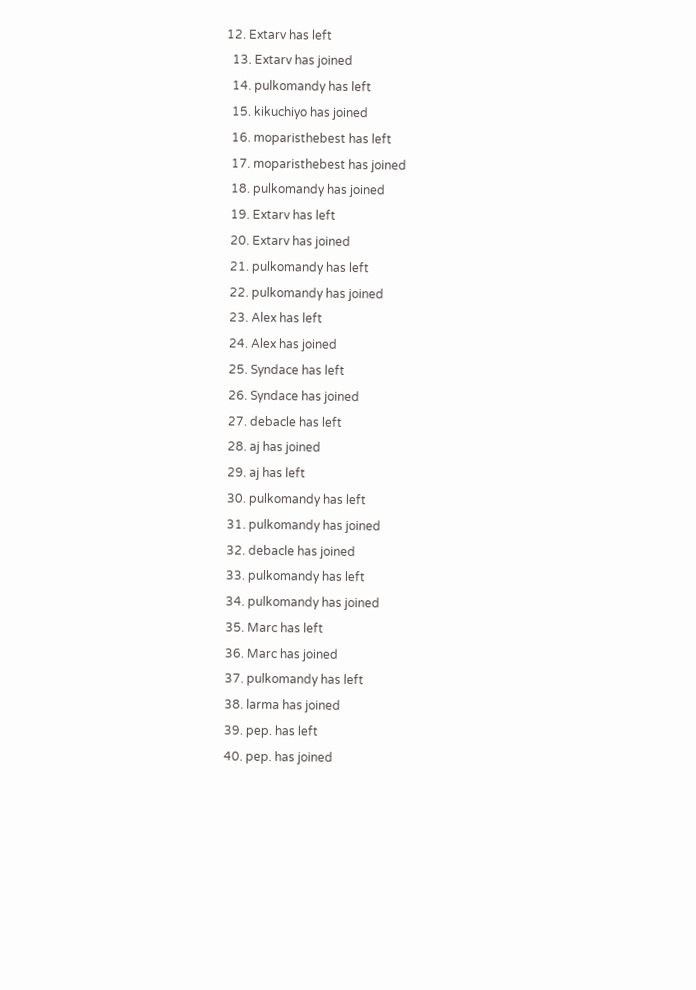12. Extarv has left
  13. Extarv has joined
  14. pulkomandy has left
  15. kikuchiyo has joined
  16. moparisthebest has left
  17. moparisthebest has joined
  18. pulkomandy has joined
  19. Extarv has left
  20. Extarv has joined
  21. pulkomandy has left
  22. pulkomandy has joined
  23. Alex has left
  24. Alex has joined
  25. Syndace has left
  26. Syndace has joined
  27. debacle has left
  28. aj has joined
  29. aj has left
  30. pulkomandy has left
  31. pulkomandy has joined
  32. debacle has joined
  33. pulkomandy has left
  34. pulkomandy has joined
  35. Marc has left
  36. Marc has joined
  37. pulkomandy has left
  38. larma has joined
  39. pep. has left
  40. pep. has joined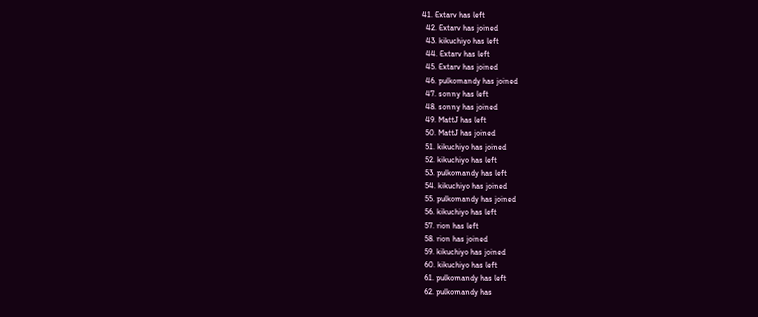41. Extarv has left
  42. Extarv has joined
  43. kikuchiyo has left
  44. Extarv has left
  45. Extarv has joined
  46. pulkomandy has joined
  47. sonny has left
  48. sonny has joined
  49. MattJ has left
  50. MattJ has joined
  51. kikuchiyo has joined
  52. kikuchiyo has left
  53. pulkomandy has left
  54. kikuchiyo has joined
  55. pulkomandy has joined
  56. kikuchiyo has left
  57. rion has left
  58. rion has joined
  59. kikuchiyo has joined
  60. kikuchiyo has left
  61. pulkomandy has left
  62. pulkomandy has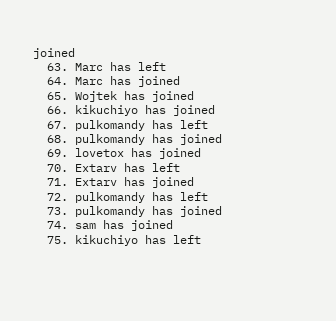joined
  63. Marc has left
  64. Marc has joined
  65. Wojtek has joined
  66. kikuchiyo has joined
  67. pulkomandy has left
  68. pulkomandy has joined
  69. lovetox has joined
  70. Extarv has left
  71. Extarv has joined
  72. pulkomandy has left
  73. pulkomandy has joined
  74. sam has joined
  75. kikuchiyo has left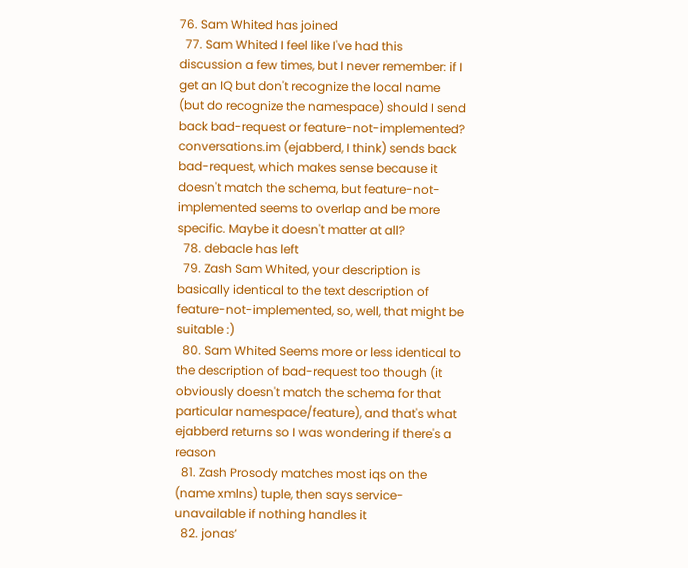76. Sam Whited has joined
  77. Sam Whited I feel like I've had this discussion a few times, but I never remember: if I get an IQ but don't recognize the local name (but do recognize the namespace) should I send back bad-request or feature-not-implemented? conversations.im (ejabberd, I think) sends back bad-request, which makes sense because it doesn't match the schema, but feature-not-implemented seems to overlap and be more specific. Maybe it doesn't matter at all?
  78. debacle has left
  79. Zash Sam Whited, your description is basically identical to the text description of feature-not-implemented, so, well, that might be suitable :)
  80. Sam Whited Seems more or less identical to the description of bad-request too though (it obviously doesn't match the schema for that particular namespace/feature), and that's what ejabberd returns so I was wondering if there's a reason
  81. Zash Prosody matches most iqs on the (name xmlns) tuple, then says service-unavailable if nothing handles it
  82. jonas’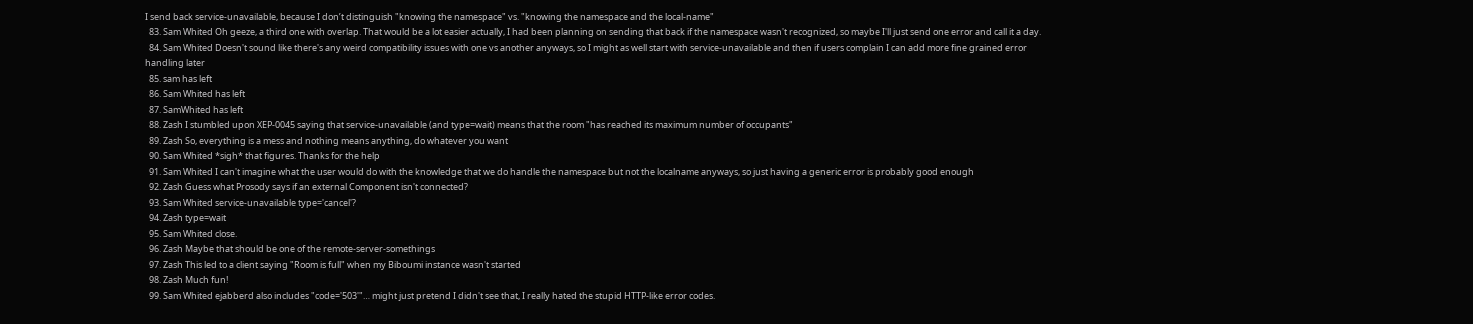I send back service-unavailable, because I don’t distinguish "knowing the namespace" vs. "knowing the namespace and the local-name"
  83. Sam Whited Oh geeze, a third one with overlap. That would be a lot easier actually, I had been planning on sending that back if the namespace wasn't recognized, so maybe I'll just send one error and call it a day.
  84. Sam Whited Doesn't sound like there's any weird compatibility issues with one vs another anyways, so I might as well start with service-unavailable and then if users complain I can add more fine grained error handling later
  85. sam has left
  86. Sam Whited has left
  87. SamWhited has left
  88. Zash I stumbled upon XEP-0045 saying that service-unavailable (and type=wait) means that the room "has reached its maximum number of occupants"
  89. Zash So, everything is a mess and nothing means anything, do whatever you want
  90. Sam Whited *sigh* that figures. Thanks for the help
  91. Sam Whited I can't imagine what the user would do with the knowledge that we do handle the namespace but not the localname anyways, so just having a generic error is probably good enough
  92. Zash Guess what Prosody says if an external Component isn't connected?
  93. Sam Whited service-unavailable type='cancel'?
  94. Zash type=wait
  95. Sam Whited close.
  96. Zash Maybe that should be one of the remote-server-somethings
  97. Zash This led to a client saying "Room is full" when my Biboumi instance wasn't started
  98. Zash Much fun!
  99. Sam Whited ejabberd also includes "code='503'"… might just pretend I didn't see that, I really hated the stupid HTTP-like error codes.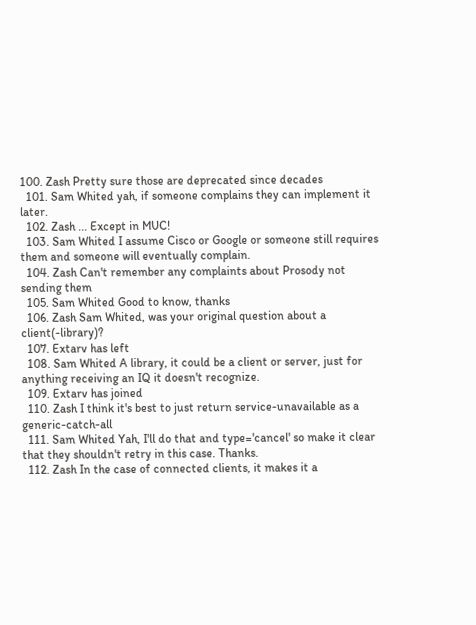100. Zash Pretty sure those are deprecated since decades
  101. Sam Whited yah, if someone complains they can implement it later.
  102. Zash ... Except in MUC!
  103. Sam Whited I assume Cisco or Google or someone still requires them and someone will eventually complain.
  104. Zash Can't remember any complaints about Prosody not sending them
  105. Sam Whited Good to know, thanks
  106. Zash Sam Whited, was your original question about a client(-library)?
  107. Extarv has left
  108. Sam Whited A library, it could be a client or server, just for anything receiving an IQ it doesn't recognize.
  109. Extarv has joined
  110. Zash I think it's best to just return service-unavailable as a generic-catch-all
  111. Sam Whited Yah, I'll do that and type='cancel' so make it clear that they shouldn't retry in this case. Thanks.
  112. Zash In the case of connected clients, it makes it a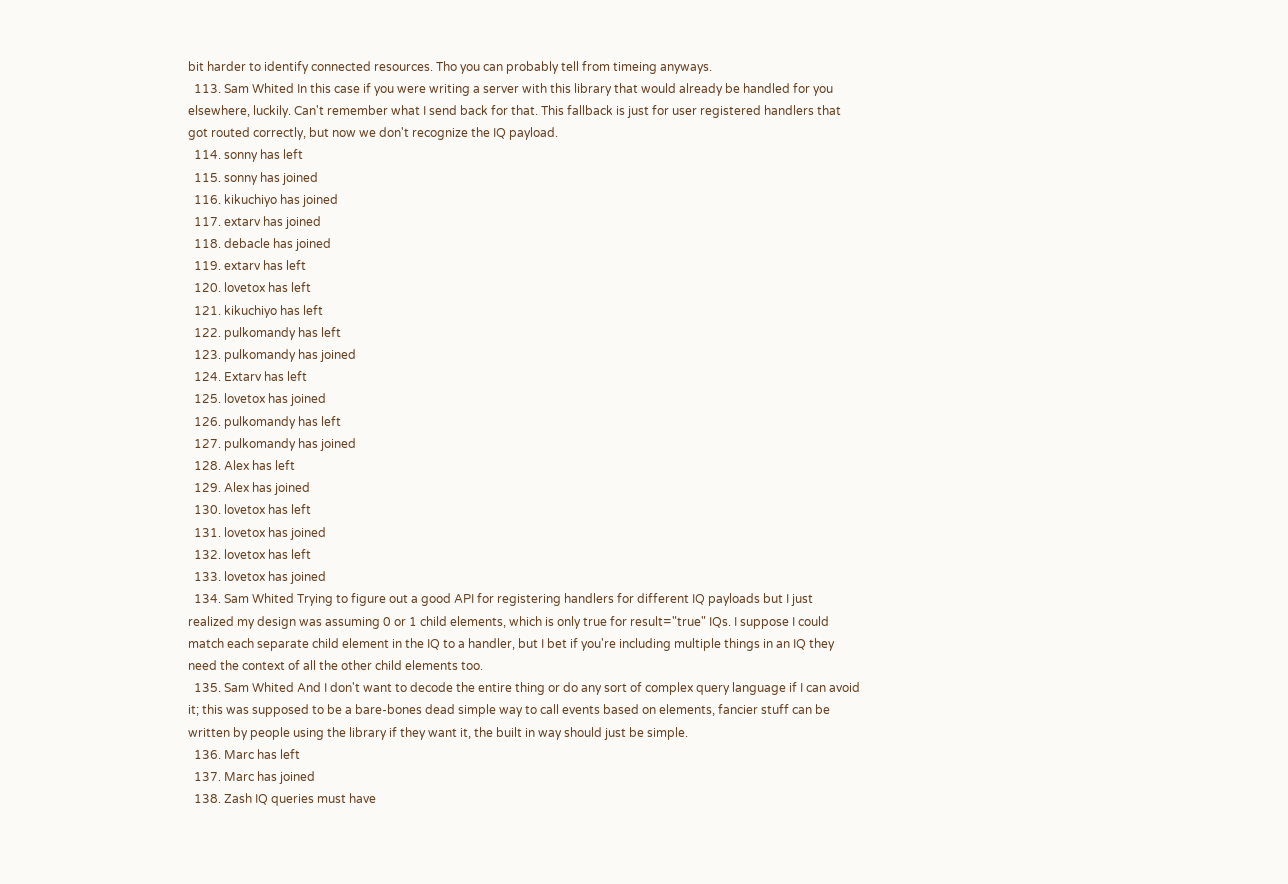bit harder to identify connected resources. Tho you can probably tell from timeing anyways.
  113. Sam Whited In this case if you were writing a server with this library that would already be handled for you elsewhere, luckily. Can't remember what I send back for that. This fallback is just for user registered handlers that got routed correctly, but now we don't recognize the IQ payload.
  114. sonny has left
  115. sonny has joined
  116. kikuchiyo has joined
  117. extarv has joined
  118. debacle has joined
  119. extarv has left
  120. lovetox has left
  121. kikuchiyo has left
  122. pulkomandy has left
  123. pulkomandy has joined
  124. Extarv has left
  125. lovetox has joined
  126. pulkomandy has left
  127. pulkomandy has joined
  128. Alex has left
  129. Alex has joined
  130. lovetox has left
  131. lovetox has joined
  132. lovetox has left
  133. lovetox has joined
  134. Sam Whited Trying to figure out a good API for registering handlers for different IQ payloads but I just realized my design was assuming 0 or 1 child elements, which is only true for result="true" IQs. I suppose I could match each separate child element in the IQ to a handler, but I bet if you're including multiple things in an IQ they need the context of all the other child elements too.
  135. Sam Whited And I don't want to decode the entire thing or do any sort of complex query language if I can avoid it; this was supposed to be a bare-bones dead simple way to call events based on elements, fancier stuff can be written by people using the library if they want it, the built in way should just be simple.
  136. Marc has left
  137. Marc has joined
  138. Zash IQ queries must have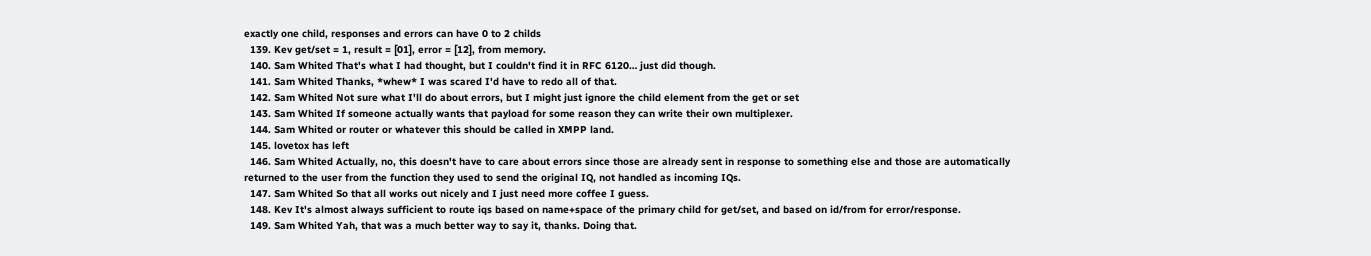exactly one child, responses and errors can have 0 to 2 childs
  139. Kev get/set = 1, result = [01], error = [12], from memory.
  140. Sam Whited That's what I had thought, but I couldn't find it in RFC 6120… just did though.
  141. Sam Whited Thanks, *whew* I was scared I'd have to redo all of that.
  142. Sam Whited Not sure what I'll do about errors, but I might just ignore the child element from the get or set
  143. Sam Whited If someone actually wants that payload for some reason they can write their own multiplexer.
  144. Sam Whited or router or whatever this should be called in XMPP land.
  145. lovetox has left
  146. Sam Whited Actually, no, this doesn't have to care about errors since those are already sent in response to something else and those are automatically returned to the user from the function they used to send the original IQ, not handled as incoming IQs.
  147. Sam Whited So that all works out nicely and I just need more coffee I guess.
  148. Kev It's almost always sufficient to route iqs based on name+space of the primary child for get/set, and based on id/from for error/response.
  149. Sam Whited Yah, that was a much better way to say it, thanks. Doing that.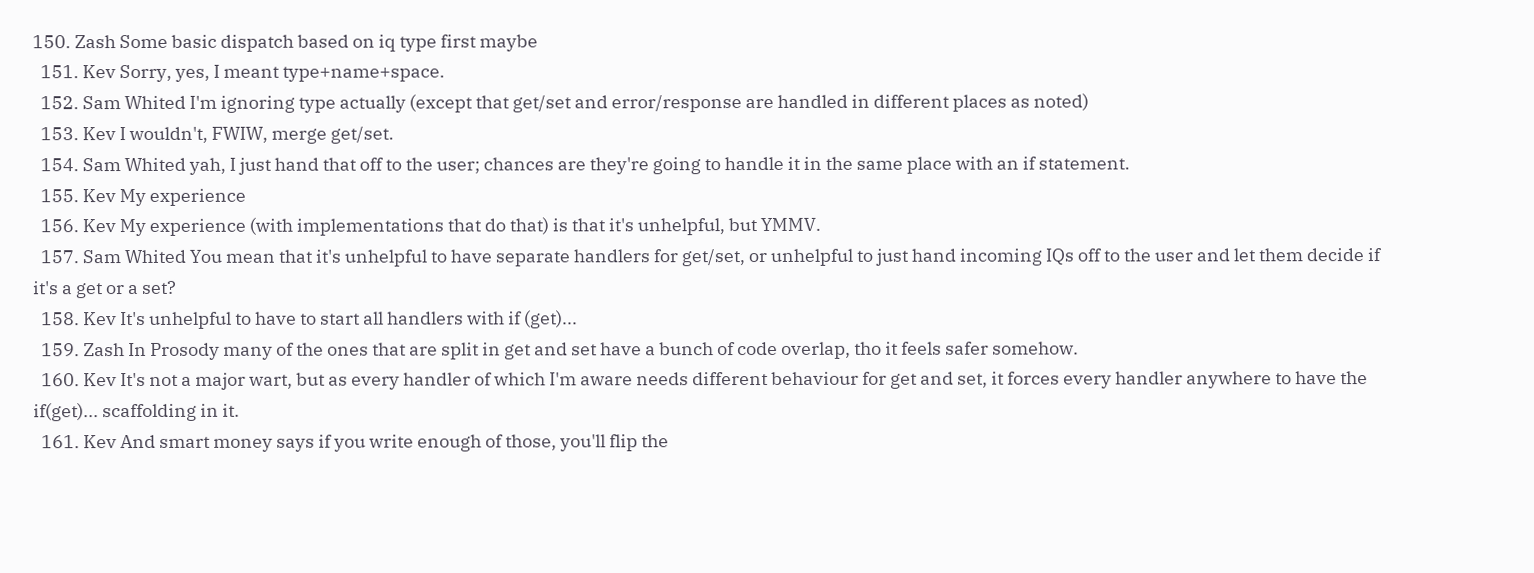150. Zash Some basic dispatch based on iq type first maybe
  151. Kev Sorry, yes, I meant type+name+space.
  152. Sam Whited I'm ignoring type actually (except that get/set and error/response are handled in different places as noted)
  153. Kev I wouldn't, FWIW, merge get/set.
  154. Sam Whited yah, I just hand that off to the user; chances are they're going to handle it in the same place with an if statement.
  155. Kev My experience
  156. Kev My experience (with implementations that do that) is that it's unhelpful, but YMMV.
  157. Sam Whited You mean that it's unhelpful to have separate handlers for get/set, or unhelpful to just hand incoming IQs off to the user and let them decide if it's a get or a set?
  158. Kev It's unhelpful to have to start all handlers with if (get)...
  159. Zash In Prosody many of the ones that are split in get and set have a bunch of code overlap, tho it feels safer somehow.
  160. Kev It's not a major wart, but as every handler of which I'm aware needs different behaviour for get and set, it forces every handler anywhere to have the if(get)... scaffolding in it.
  161. Kev And smart money says if you write enough of those, you'll flip the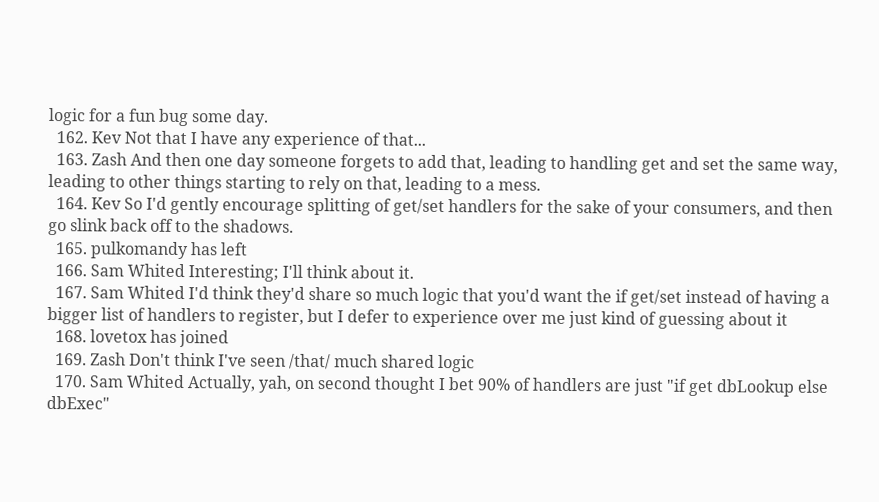logic for a fun bug some day.
  162. Kev Not that I have any experience of that...
  163. Zash And then one day someone forgets to add that, leading to handling get and set the same way, leading to other things starting to rely on that, leading to a mess.
  164. Kev So I'd gently encourage splitting of get/set handlers for the sake of your consumers, and then go slink back off to the shadows.
  165. pulkomandy has left
  166. Sam Whited Interesting; I'll think about it.
  167. Sam Whited I'd think they'd share so much logic that you'd want the if get/set instead of having a bigger list of handlers to register, but I defer to experience over me just kind of guessing about it
  168. lovetox has joined
  169. Zash Don't think I've seen /that/ much shared logic
  170. Sam Whited Actually, yah, on second thought I bet 90% of handlers are just "if get dbLookup else dbExec"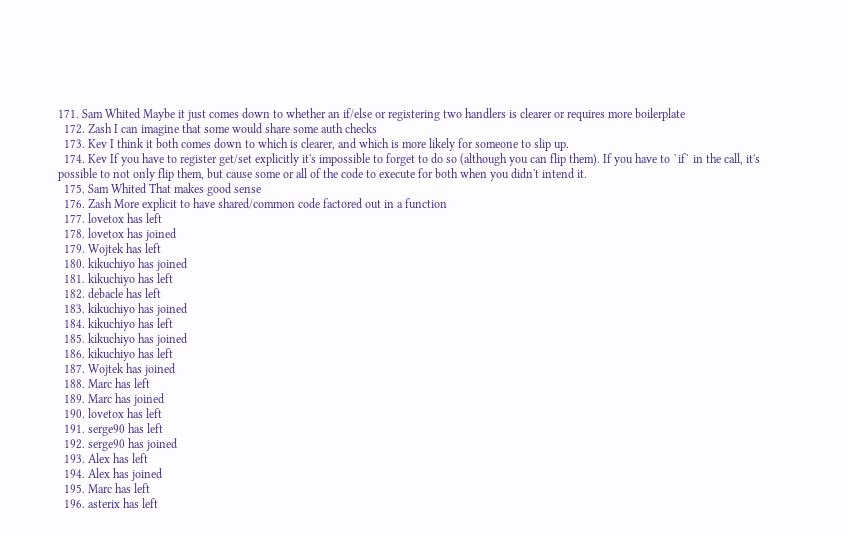171. Sam Whited Maybe it just comes down to whether an if/else or registering two handlers is clearer or requires more boilerplate
  172. Zash I can imagine that some would share some auth checks
  173. Kev I think it both comes down to which is clearer, and which is more likely for someone to slip up.
  174. Kev If you have to register get/set explicitly it's impossible to forget to do so (although you can flip them). If you have to `if` in the call, it's possible to not only flip them, but cause some or all of the code to execute for both when you didn't intend it.
  175. Sam Whited That makes good sense
  176. Zash More explicit to have shared/common code factored out in a function
  177. lovetox has left
  178. lovetox has joined
  179. Wojtek has left
  180. kikuchiyo has joined
  181. kikuchiyo has left
  182. debacle has left
  183. kikuchiyo has joined
  184. kikuchiyo has left
  185. kikuchiyo has joined
  186. kikuchiyo has left
  187. Wojtek has joined
  188. Marc has left
  189. Marc has joined
  190. lovetox has left
  191. serge90 has left
  192. serge90 has joined
  193. Alex has left
  194. Alex has joined
  195. Marc has left
  196. asterix has left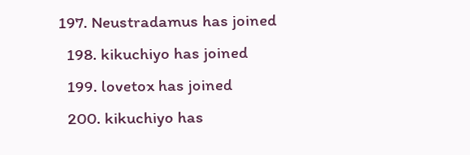197. Neustradamus has joined
  198. kikuchiyo has joined
  199. lovetox has joined
  200. kikuchiyo has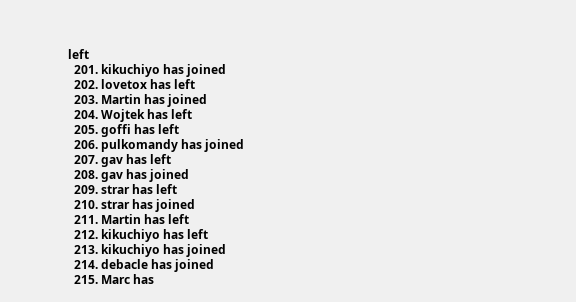left
  201. kikuchiyo has joined
  202. lovetox has left
  203. Martin has joined
  204. Wojtek has left
  205. goffi has left
  206. pulkomandy has joined
  207. gav has left
  208. gav has joined
  209. strar has left
  210. strar has joined
  211. Martin has left
  212. kikuchiyo has left
  213. kikuchiyo has joined
  214. debacle has joined
  215. Marc has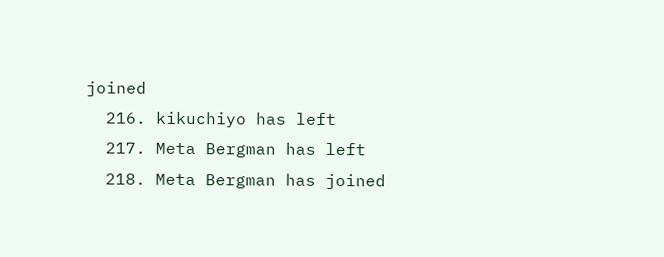joined
  216. kikuchiyo has left
  217. Meta Bergman has left
  218. Meta Bergman has joined